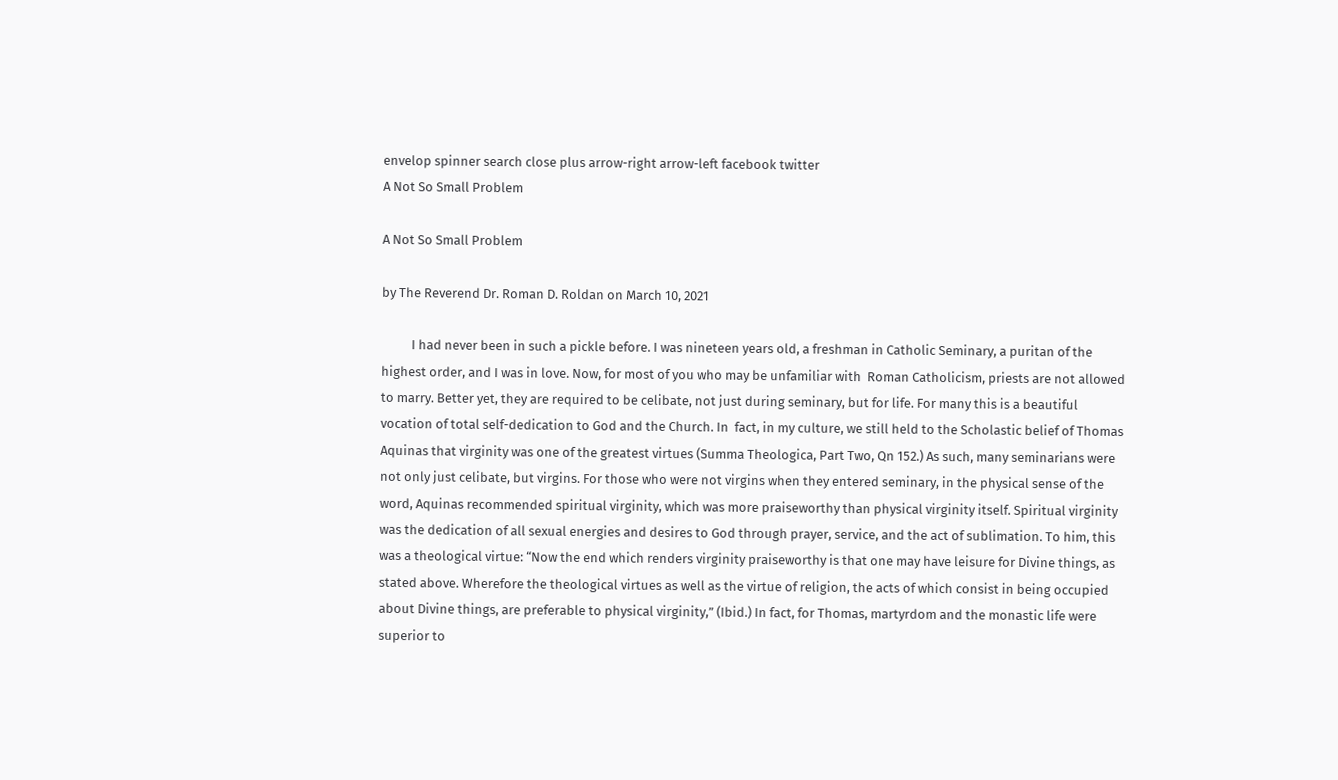envelop spinner search close plus arrow-right arrow-left facebook twitter
A Not So Small Problem

A Not So Small Problem

by The Reverend Dr. Roman D. Roldan on March 10, 2021

          I had never been in such a pickle before. I was nineteen years old, a freshman in Catholic Seminary, a puritan of the highest order, and I was in love. Now, for most of you who may be unfamiliar with  Roman Catholicism, priests are not allowed to marry. Better yet, they are required to be celibate, not just during seminary, but for life. For many this is a beautiful vocation of total self-dedication to God and the Church. In  fact, in my culture, we still held to the Scholastic belief of Thomas Aquinas that virginity was one of the greatest virtues (Summa Theologica, Part Two, Qn 152.) As such, many seminarians were not only just celibate, but virgins. For those who were not virgins when they entered seminary, in the physical sense of the word, Aquinas recommended spiritual virginity, which was more praiseworthy than physical virginity itself. Spiritual virginity was the dedication of all sexual energies and desires to God through prayer, service, and the act of sublimation. To him, this was a theological virtue: “Now the end which renders virginity praiseworthy is that one may have leisure for Divine things, as stated above. Wherefore the theological virtues as well as the virtue of religion, the acts of which consist in being occupied about Divine things, are preferable to physical virginity,” (Ibid.) In fact, for Thomas, martyrdom and the monastic life were superior to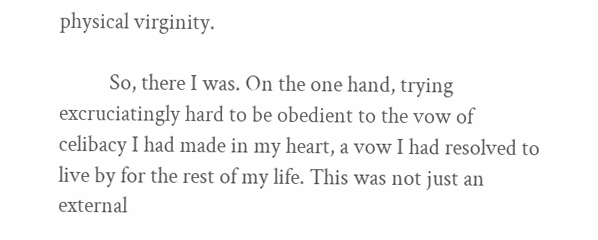physical virginity.

          So, there I was. On the one hand, trying excruciatingly hard to be obedient to the vow of celibacy I had made in my heart, a vow I had resolved to live by for the rest of my life. This was not just an external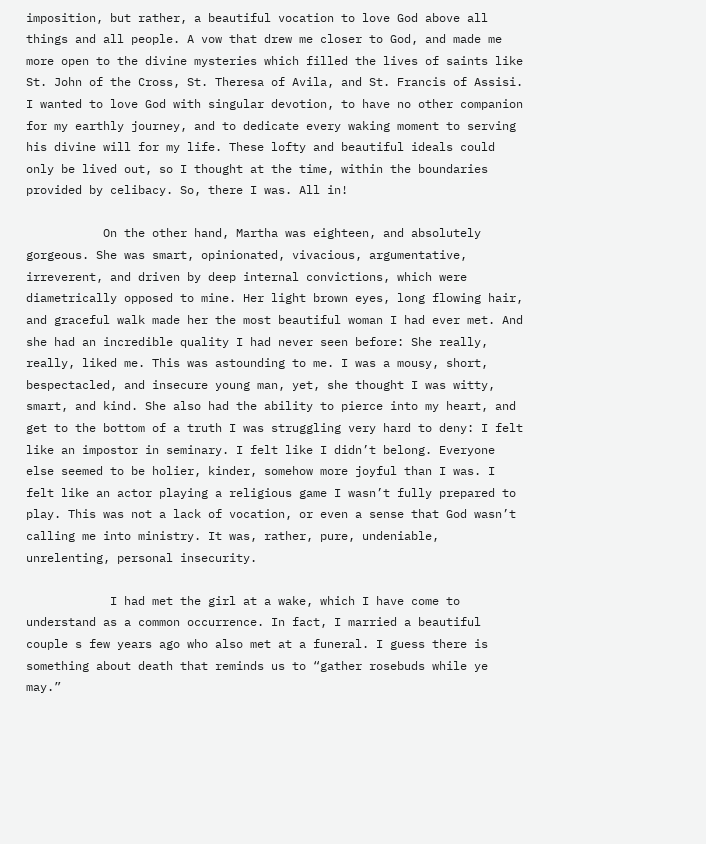imposition, but rather, a beautiful vocation to love God above all things and all people. A vow that drew me closer to God, and made me more open to the divine mysteries which filled the lives of saints like St. John of the Cross, St. Theresa of Avila, and St. Francis of Assisi. I wanted to love God with singular devotion, to have no other companion for my earthly journey, and to dedicate every waking moment to serving his divine will for my life. These lofty and beautiful ideals could only be lived out, so I thought at the time, within the boundaries provided by celibacy. So, there I was. All in!

           On the other hand, Martha was eighteen, and absolutely gorgeous. She was smart, opinionated, vivacious, argumentative, irreverent, and driven by deep internal convictions, which were diametrically opposed to mine. Her light brown eyes, long flowing hair, and graceful walk made her the most beautiful woman I had ever met. And she had an incredible quality I had never seen before: She really, really, liked me. This was astounding to me. I was a mousy, short, bespectacled, and insecure young man, yet, she thought I was witty, smart, and kind. She also had the ability to pierce into my heart, and get to the bottom of a truth I was struggling very hard to deny: I felt like an impostor in seminary. I felt like I didn’t belong. Everyone else seemed to be holier, kinder, somehow more joyful than I was. I felt like an actor playing a religious game I wasn’t fully prepared to play. This was not a lack of vocation, or even a sense that God wasn’t calling me into ministry. It was, rather, pure, undeniable, unrelenting, personal insecurity.

            I had met the girl at a wake, which I have come to understand as a common occurrence. In fact, I married a beautiful couple s few years ago who also met at a funeral. I guess there is something about death that reminds us to “gather rosebuds while ye may.”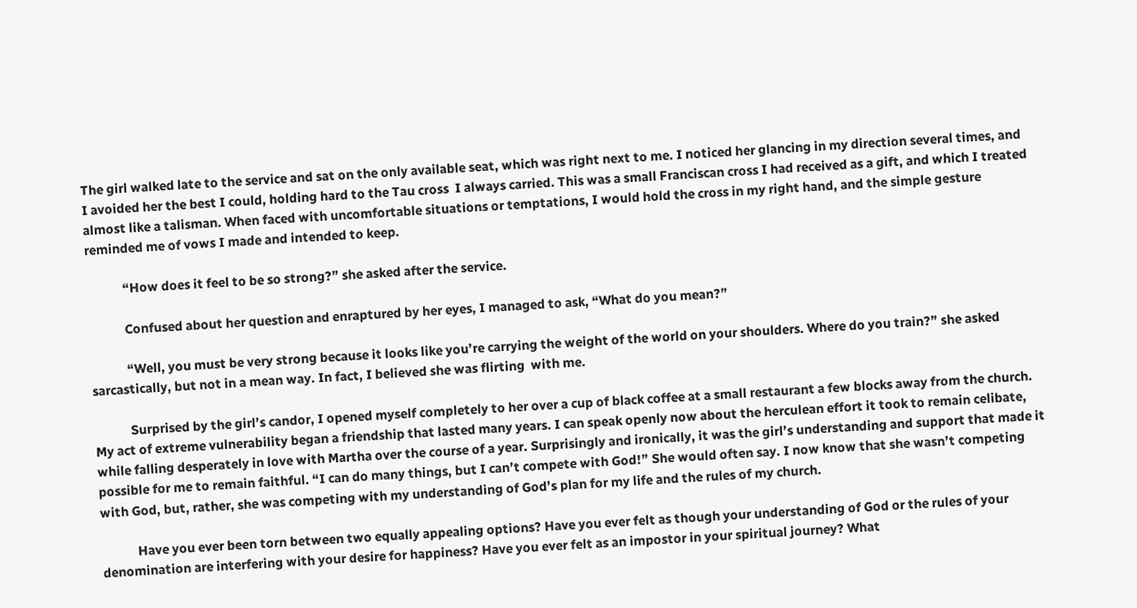The girl walked late to the service and sat on the only available seat, which was right next to me. I noticed her glancing in my direction several times, and I avoided her the best I could, holding hard to the Tau cross  I always carried. This was a small Franciscan cross I had received as a gift, and which I treated almost like a talisman. When faced with uncomfortable situations or temptations, I would hold the cross in my right hand, and the simple gesture reminded me of vows I made and intended to keep.

            “How does it feel to be so strong?” she asked after the service.

            Confused about her question and enraptured by her eyes, I managed to ask, “What do you mean?”

            “Well, you must be very strong because it looks like you’re carrying the weight of the world on your shoulders. Where do you train?” she asked sarcastically, but not in a mean way. In fact, I believed she was flirting  with me.

            Surprised by the girl’s candor, I opened myself completely to her over a cup of black coffee at a small restaurant a few blocks away from the church. My act of extreme vulnerability began a friendship that lasted many years. I can speak openly now about the herculean effort it took to remain celibate, while falling desperately in love with Martha over the course of a year. Surprisingly and ironically, it was the girl’s understanding and support that made it possible for me to remain faithful. “I can do many things, but I can’t compete with God!” She would often say. I now know that she wasn’t competing with God, but, rather, she was competing with my understanding of God’s plan for my life and the rules of my church.

            Have you ever been torn between two equally appealing options? Have you ever felt as though your understanding of God or the rules of your denomination are interfering with your desire for happiness? Have you ever felt as an impostor in your spiritual journey? What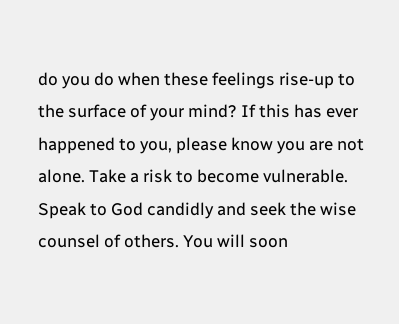do you do when these feelings rise-up to the surface of your mind? If this has ever happened to you, please know you are not alone. Take a risk to become vulnerable. Speak to God candidly and seek the wise counsel of others. You will soon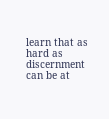learn that as hard as discernment can be at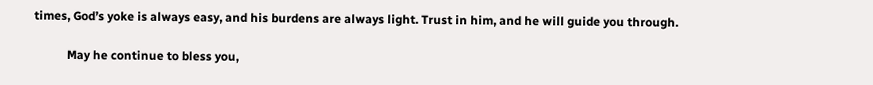times, God’s yoke is always easy, and his burdens are always light. Trust in him, and he will guide you through.

           May he continue to bless you,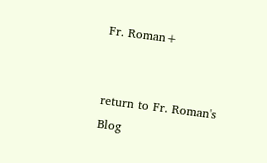Fr. Roman+


return to Fr. Roman's Blog